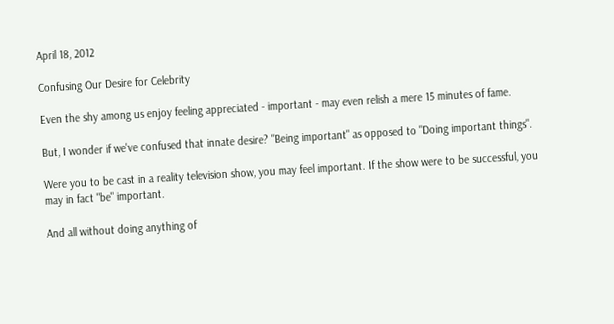April 18, 2012

Confusing Our Desire for Celebrity

Even the shy among us enjoy feeling appreciated - important - may even relish a mere 15 minutes of fame.

But, I wonder if we've confused that innate desire? "Being important" as opposed to "Doing important things".

Were you to be cast in a reality television show, you may feel important. If the show were to be successful, you may in fact "be" important.

And all without doing anything of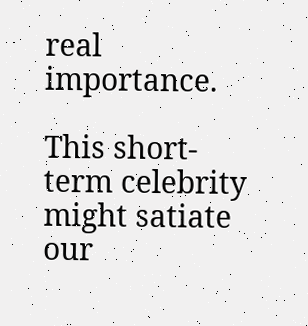real importance.

This short-term celebrity might satiate our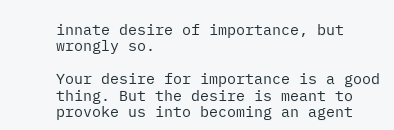innate desire of importance, but wrongly so.

Your desire for importance is a good thing. But the desire is meant to provoke us into becoming an agent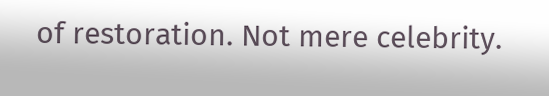of restoration. Not mere celebrity.